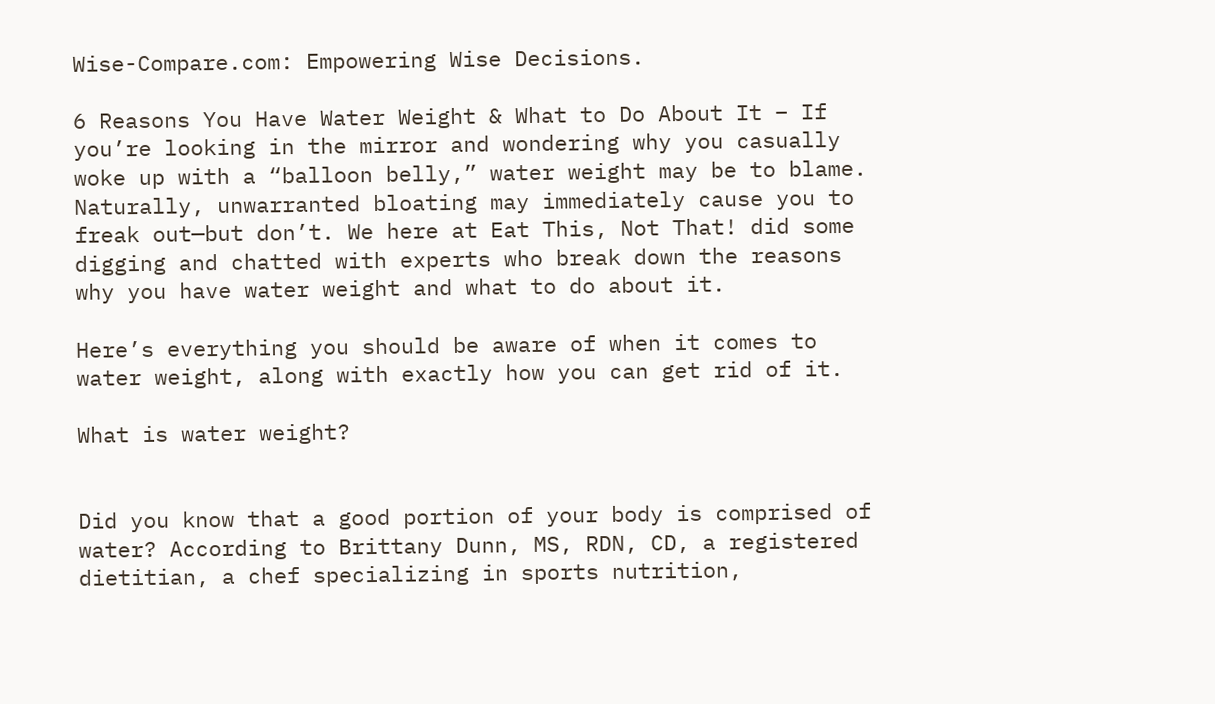Wise-Compare.com: Empowering Wise Decisions.

6 Reasons You Have Water Weight & What to Do About It – If you’re looking in the mirror and wondering why you casually woke up with a “balloon belly,” water weight may be to blame. Naturally, unwarranted bloating may immediately cause you to freak out—but don’t. We here at Eat This, Not That! did some digging and chatted with experts who break down the reasons why you have water weight and what to do about it.

Here’s everything you should be aware of when it comes to water weight, along with exactly how you can get rid of it.

What is water weight?


Did you know that a good portion of your body is comprised of water? According to Brittany Dunn, MS, RDN, CD, a registered dietitian, a chef specializing in sports nutrition,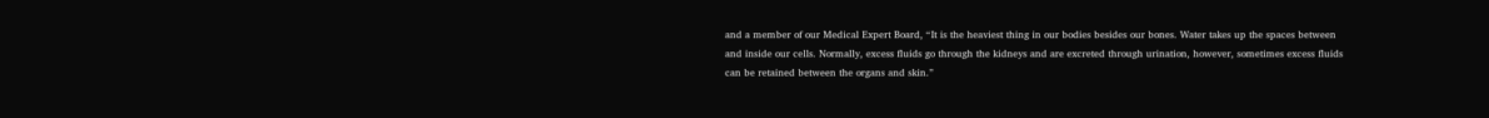and a member of our Medical Expert Board, “It is the heaviest thing in our bodies besides our bones. Water takes up the spaces between and inside our cells. Normally, excess fluids go through the kidneys and are excreted through urination, however, sometimes excess fluids can be retained between the organs and skin.”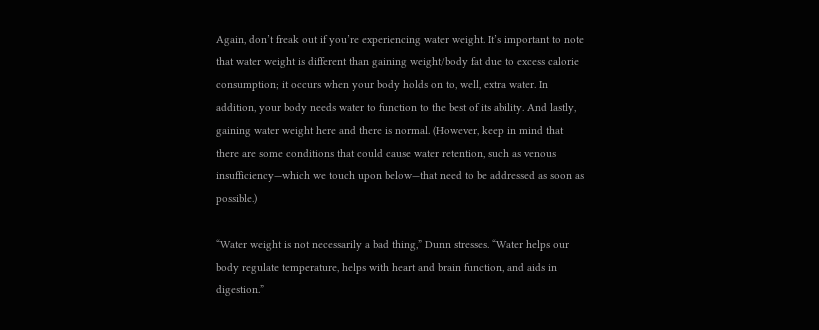Again, don’t freak out if you’re experiencing water weight. It’s important to note that water weight is different than gaining weight/body fat due to excess calorie consumption; it occurs when your body holds on to, well, extra water. In addition, your body needs water to function to the best of its ability. And lastly, gaining water weight here and there is normal. (However, keep in mind that there are some conditions that could cause water retention, such as venous insufficiency—which we touch upon below—that need to be addressed as soon as possible.)

“Water weight is not necessarily a bad thing,” Dunn stresses. “Water helps our body regulate temperature, helps with heart and brain function, and aids in digestion.”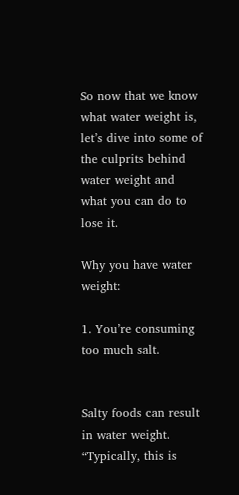So now that we know what water weight is, let’s dive into some of the culprits behind water weight and what you can do to lose it.

Why you have water weight:

1. You’re consuming too much salt.


Salty foods can result in water weight. “Typically, this is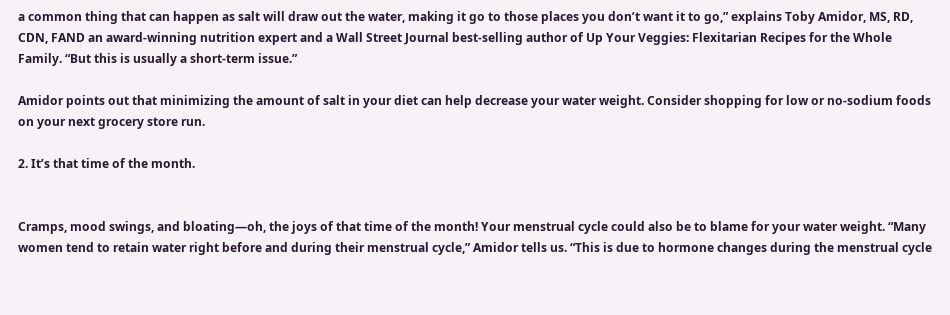a common thing that can happen as salt will draw out the water, making it go to those places you don’t want it to go,” explains Toby Amidor, MS, RD, CDN, FAND an award-winning nutrition expert and a Wall Street Journal best-selling author of Up Your Veggies: Flexitarian Recipes for the Whole Family. “But this is usually a short-term issue.”

Amidor points out that minimizing the amount of salt in your diet can help decrease your water weight. Consider shopping for low or no-sodium foods on your next grocery store run.

2. It’s that time of the month.


Cramps, mood swings, and bloating—oh, the joys of that time of the month! Your menstrual cycle could also be to blame for your water weight. “Many women tend to retain water right before and during their menstrual cycle,” Amidor tells us. “This is due to hormone changes during the menstrual cycle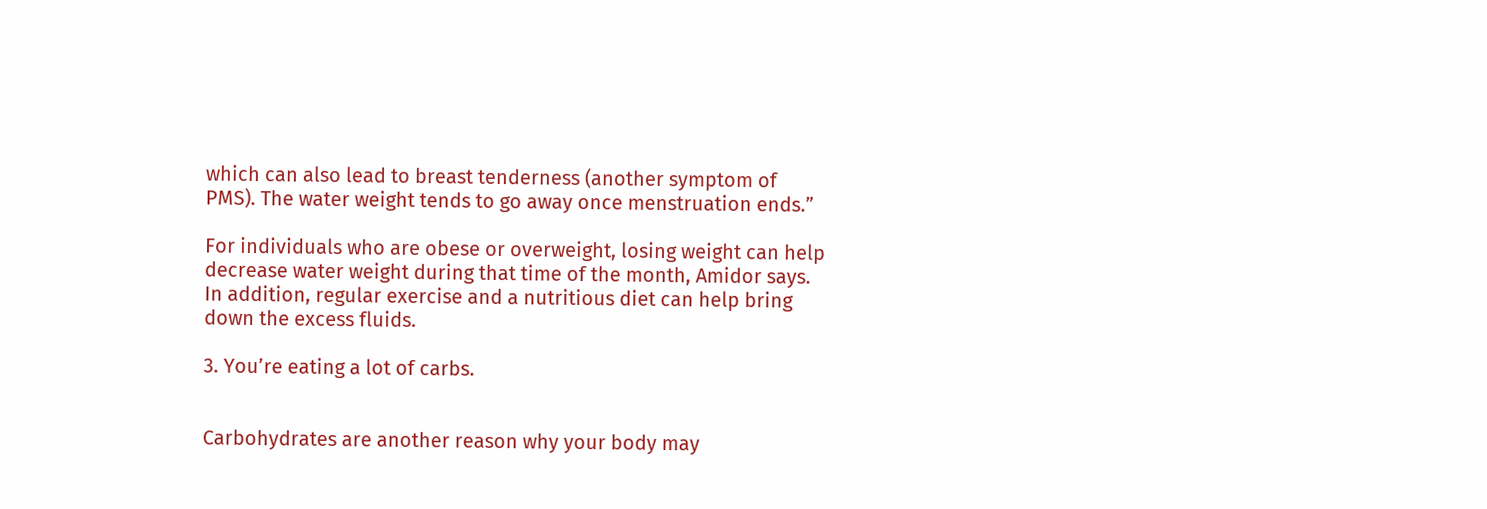which can also lead to breast tenderness (another symptom of PMS). The water weight tends to go away once menstruation ends.”

For individuals who are obese or overweight, losing weight can help decrease water weight during that time of the month, Amidor says. In addition, regular exercise and a nutritious diet can help bring down the excess fluids.

3. You’re eating a lot of carbs.


Carbohydrates are another reason why your body may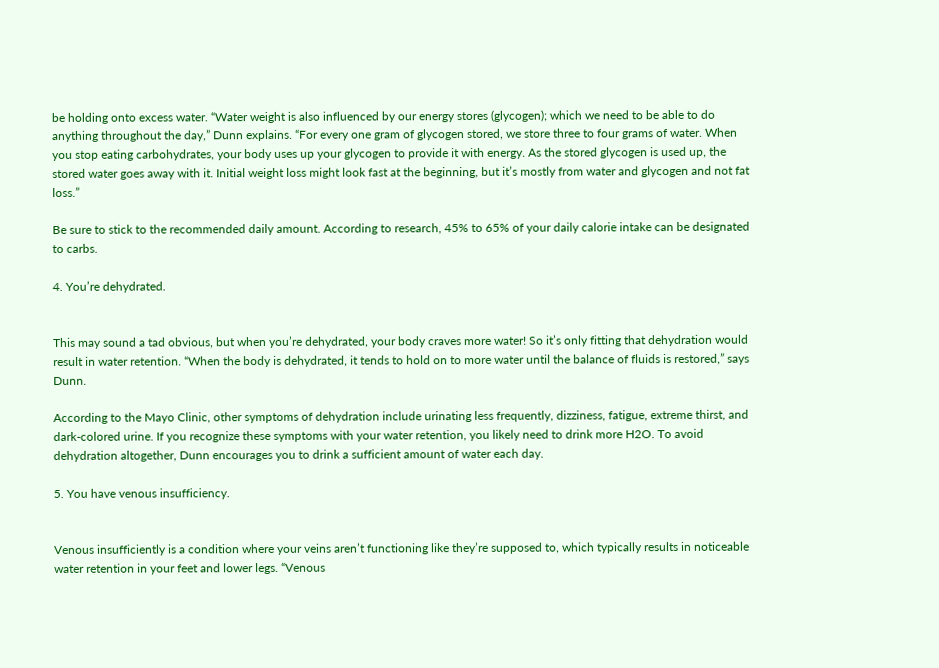be holding onto excess water. “Water weight is also influenced by our energy stores (glycogen); which we need to be able to do anything throughout the day,” Dunn explains. “For every one gram of glycogen stored, we store three to four grams of water. When you stop eating carbohydrates, your body uses up your glycogen to provide it with energy. As the stored glycogen is used up, the stored water goes away with it. Initial weight loss might look fast at the beginning, but it’s mostly from water and glycogen and not fat loss.”

Be sure to stick to the recommended daily amount. According to research, 45% to 65% of your daily calorie intake can be designated to carbs.

4. You’re dehydrated.


This may sound a tad obvious, but when you’re dehydrated, your body craves more water! So it’s only fitting that dehydration would result in water retention. “When the body is dehydrated, it tends to hold on to more water until the balance of fluids is restored,” says Dunn.

According to the Mayo Clinic, other symptoms of dehydration include urinating less frequently, dizziness, fatigue, extreme thirst, and dark-colored urine. If you recognize these symptoms with your water retention, you likely need to drink more H2O. To avoid dehydration altogether, Dunn encourages you to drink a sufficient amount of water each day.

5. You have venous insufficiency.


Venous insufficiently is a condition where your veins aren’t functioning like they’re supposed to, which typically results in noticeable water retention in your feet and lower legs. “Venous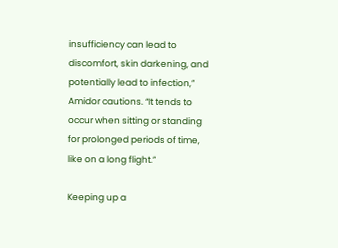insufficiency can lead to discomfort, skin darkening, and potentially lead to infection,” Amidor cautions. “It tends to occur when sitting or standing for prolonged periods of time, like on a long flight.”

Keeping up a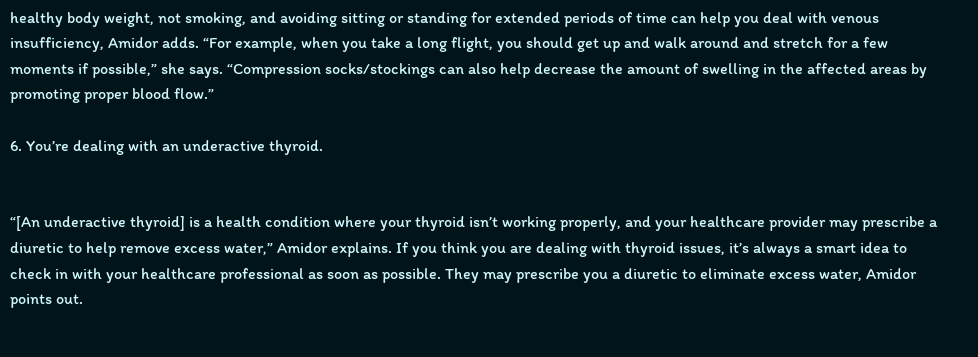healthy body weight, not smoking, and avoiding sitting or standing for extended periods of time can help you deal with venous insufficiency, Amidor adds. “For example, when you take a long flight, you should get up and walk around and stretch for a few moments if possible,” she says. “Compression socks/stockings can also help decrease the amount of swelling in the affected areas by promoting proper blood flow.”

6. You’re dealing with an underactive thyroid.


“[An underactive thyroid] is a health condition where your thyroid isn’t working properly, and your healthcare provider may prescribe a diuretic to help remove excess water,” Amidor explains. If you think you are dealing with thyroid issues, it’s always a smart idea to check in with your healthcare professional as soon as possible. They may prescribe you a diuretic to eliminate excess water, Amidor points out.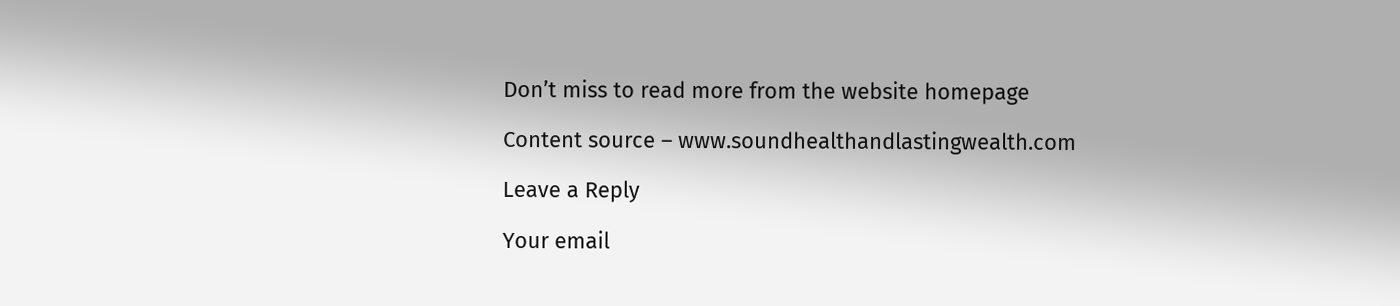Don’t miss to read more from the website homepage

Content source – www.soundhealthandlastingwealth.com

Leave a Reply

Your email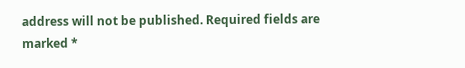address will not be published. Required fields are marked *